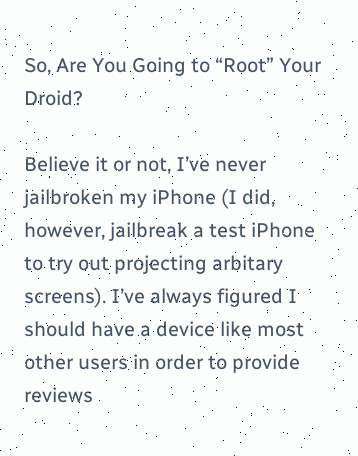So, Are You Going to “Root” Your Droid?

Believe it or not, I’ve never jailbroken my iPhone (I did, however, jailbreak a test iPhone to try out projecting arbitary screens). I’ve always figured I should have a device like most other users in order to provide reviews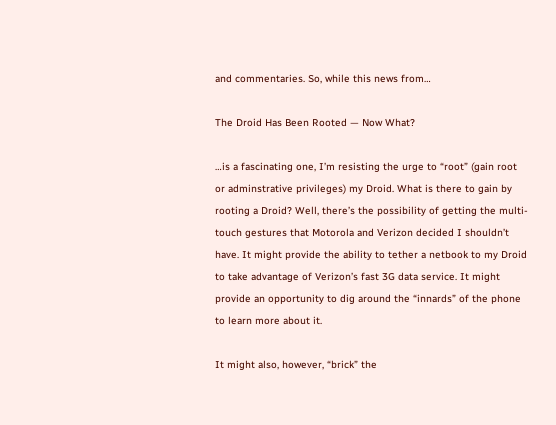and commentaries. So, while this news from…

The Droid Has Been Rooted — Now What?

…is a fascinating one, I’m resisting the urge to “root” (gain root or adminstrative privileges) my Droid. What is there to gain by rooting a Droid? Well, there’s the possibility of getting the multi-touch gestures that Motorola and Verizon decided I shouldn’t have. It might provide the ability to tether a netbook to my Droid to take advantage of Verizon’s fast 3G data service. It might provide an opportunity to dig around the “innards” of the phone to learn more about it.

It might also, however, “brick” the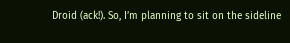Droid (ack!). So, I’m planning to sit on the sideline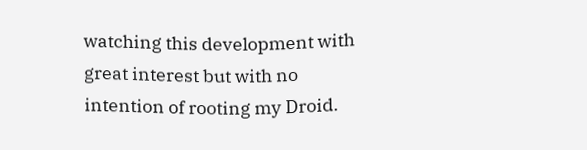watching this development with great interest but with no intention of rooting my Droid.